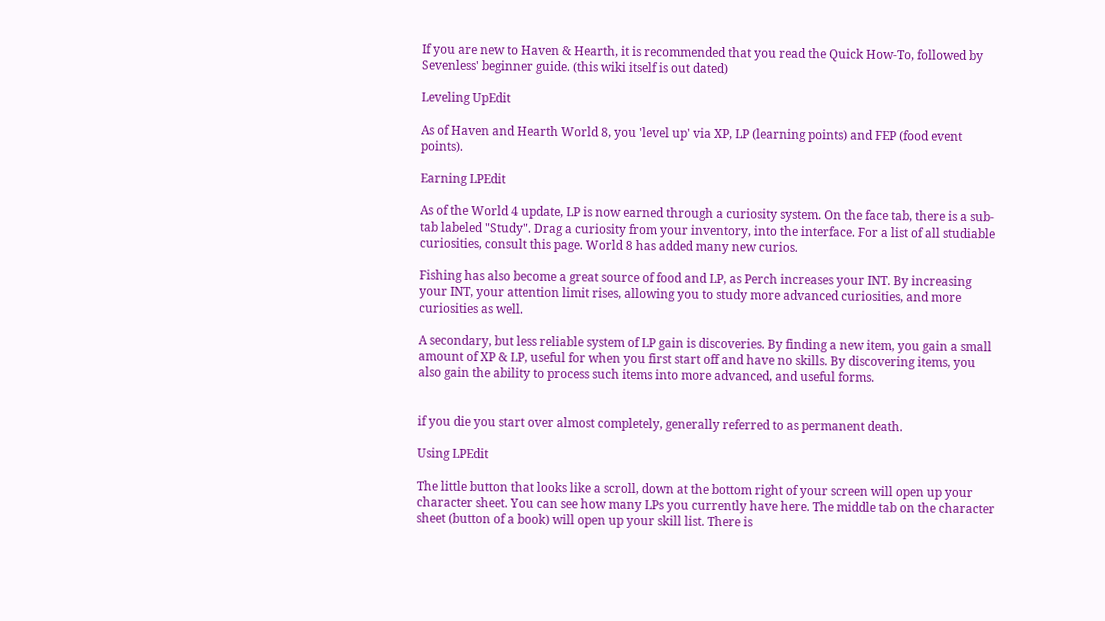If you are new to Haven & Hearth, it is recommended that you read the Quick How-To, followed by Sevenless' beginner guide. (this wiki itself is out dated)

Leveling UpEdit

As of Haven and Hearth World 8, you 'level up' via XP, LP (learning points) and FEP (food event points).

Earning LPEdit

As of the World 4 update, LP is now earned through a curiosity system. On the face tab, there is a sub-tab labeled "Study". Drag a curiosity from your inventory, into the interface. For a list of all studiable curiosities, consult this page. World 8 has added many new curios.

Fishing has also become a great source of food and LP, as Perch increases your INT. By increasing your INT, your attention limit rises, allowing you to study more advanced curiosities, and more curiosities as well.

A secondary, but less reliable system of LP gain is discoveries. By finding a new item, you gain a small amount of XP & LP, useful for when you first start off and have no skills. By discovering items, you also gain the ability to process such items into more advanced, and useful forms.


if you die you start over almost completely, generally referred to as permanent death.

Using LPEdit

The little button that looks like a scroll, down at the bottom right of your screen will open up your character sheet. You can see how many LPs you currently have here. The middle tab on the character sheet (button of a book) will open up your skill list. There is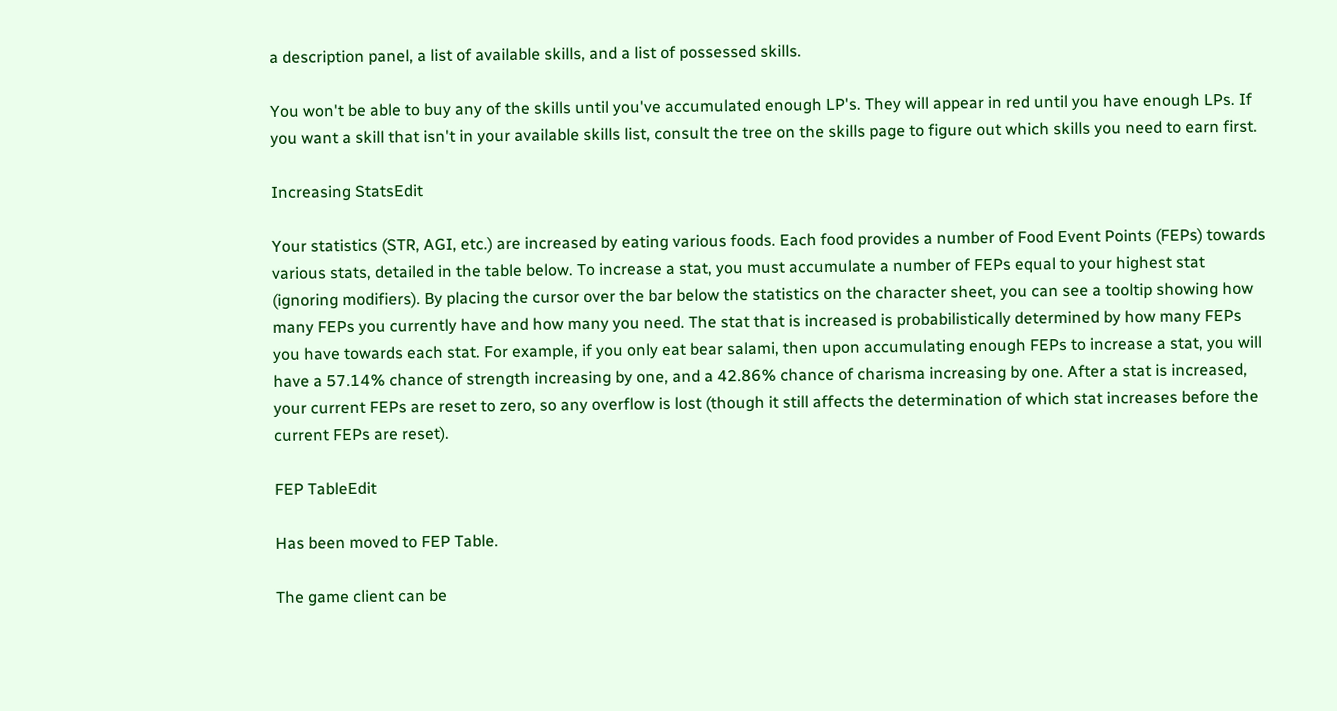a description panel, a list of available skills, and a list of possessed skills.

You won't be able to buy any of the skills until you've accumulated enough LP's. They will appear in red until you have enough LPs. If you want a skill that isn't in your available skills list, consult the tree on the skills page to figure out which skills you need to earn first.

Increasing StatsEdit

Your statistics (STR, AGI, etc.) are increased by eating various foods. Each food provides a number of Food Event Points (FEPs) towards various stats, detailed in the table below. To increase a stat, you must accumulate a number of FEPs equal to your highest stat (ignoring modifiers). By placing the cursor over the bar below the statistics on the character sheet, you can see a tooltip showing how many FEPs you currently have and how many you need. The stat that is increased is probabilistically determined by how many FEPs you have towards each stat. For example, if you only eat bear salami, then upon accumulating enough FEPs to increase a stat, you will have a 57.14% chance of strength increasing by one, and a 42.86% chance of charisma increasing by one. After a stat is increased, your current FEPs are reset to zero, so any overflow is lost (though it still affects the determination of which stat increases before the current FEPs are reset).

FEP TableEdit

Has been moved to FEP Table.

The game client can be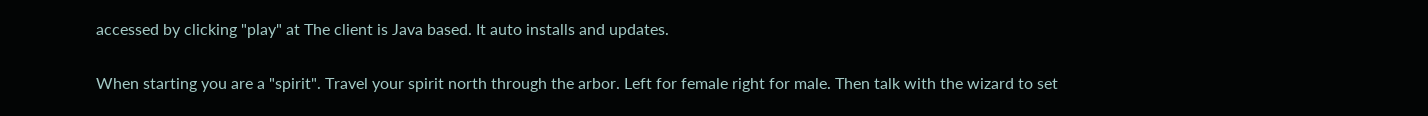accessed by clicking "play" at The client is Java based. It auto installs and updates.

When starting you are a "spirit". Travel your spirit north through the arbor. Left for female right for male. Then talk with the wizard to set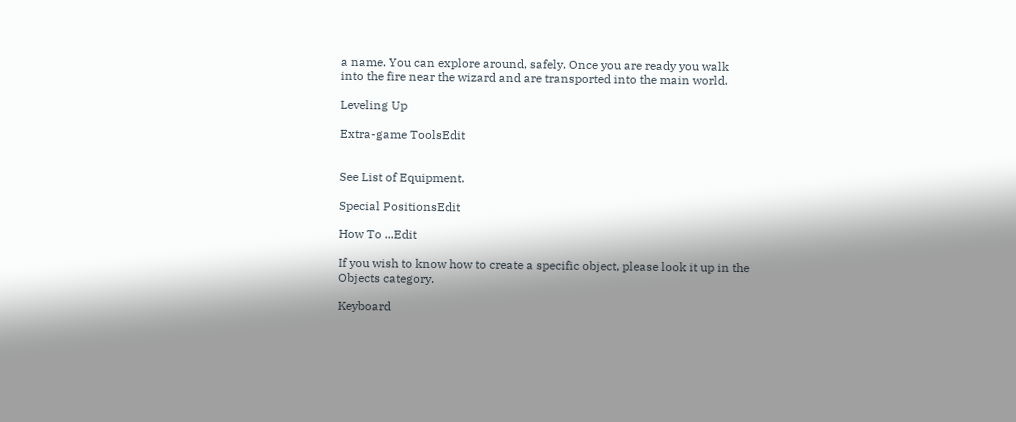a name. You can explore around, safely. Once you are ready you walk into the fire near the wizard and are transported into the main world.

Leveling Up

Extra-game ToolsEdit


See List of Equipment.

Special PositionsEdit

How To ...Edit

If you wish to know how to create a specific object, please look it up in the Objects category.

Keyboard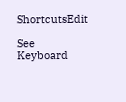ShortcutsEdit

See Keyboard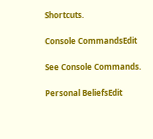Shortcuts.

Console CommandsEdit

See Console Commands.

Personal BeliefsEdit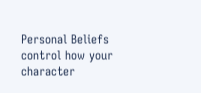Personal Beliefs control how your character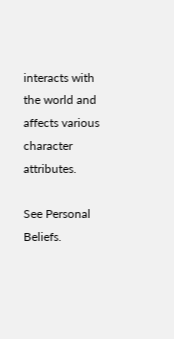interacts with the world and affects various character attributes.

See Personal Beliefs.